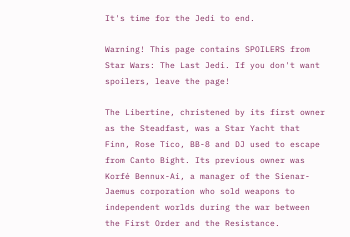It's time for the Jedi to end.

Warning! This page contains SPOILERS from Star Wars: The Last Jedi. If you don't want spoilers, leave the page!

The Libertine, christened by its first owner as the Steadfast, was a Star Yacht that Finn, Rose Tico, BB-8 and DJ used to escape from Canto Bight. Its previous owner was Korfé Bennux-Ai, a manager of the Sienar-Jaemus corporation who sold weapons to independent worlds during the war between the First Order and the Resistance.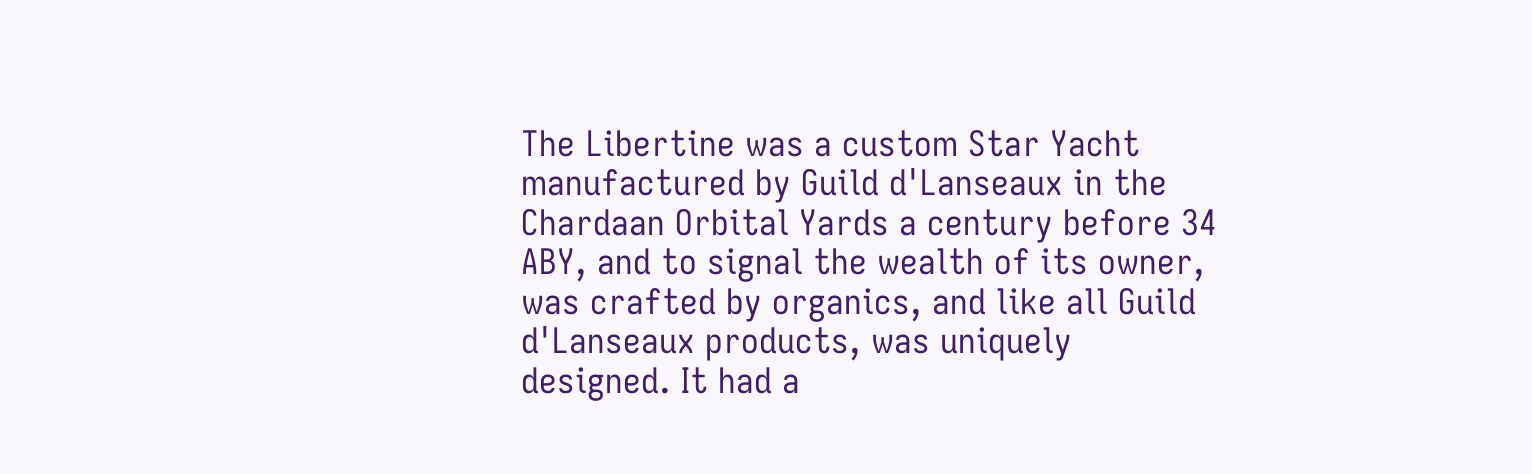The Libertine was a custom Star Yacht manufactured by Guild d'Lanseaux in the Chardaan Orbital Yards a century before 34 ABY, and to signal the wealth of its owner, was crafted by organics, and like all Guild d'Lanseaux products, was uniquely designed. It had a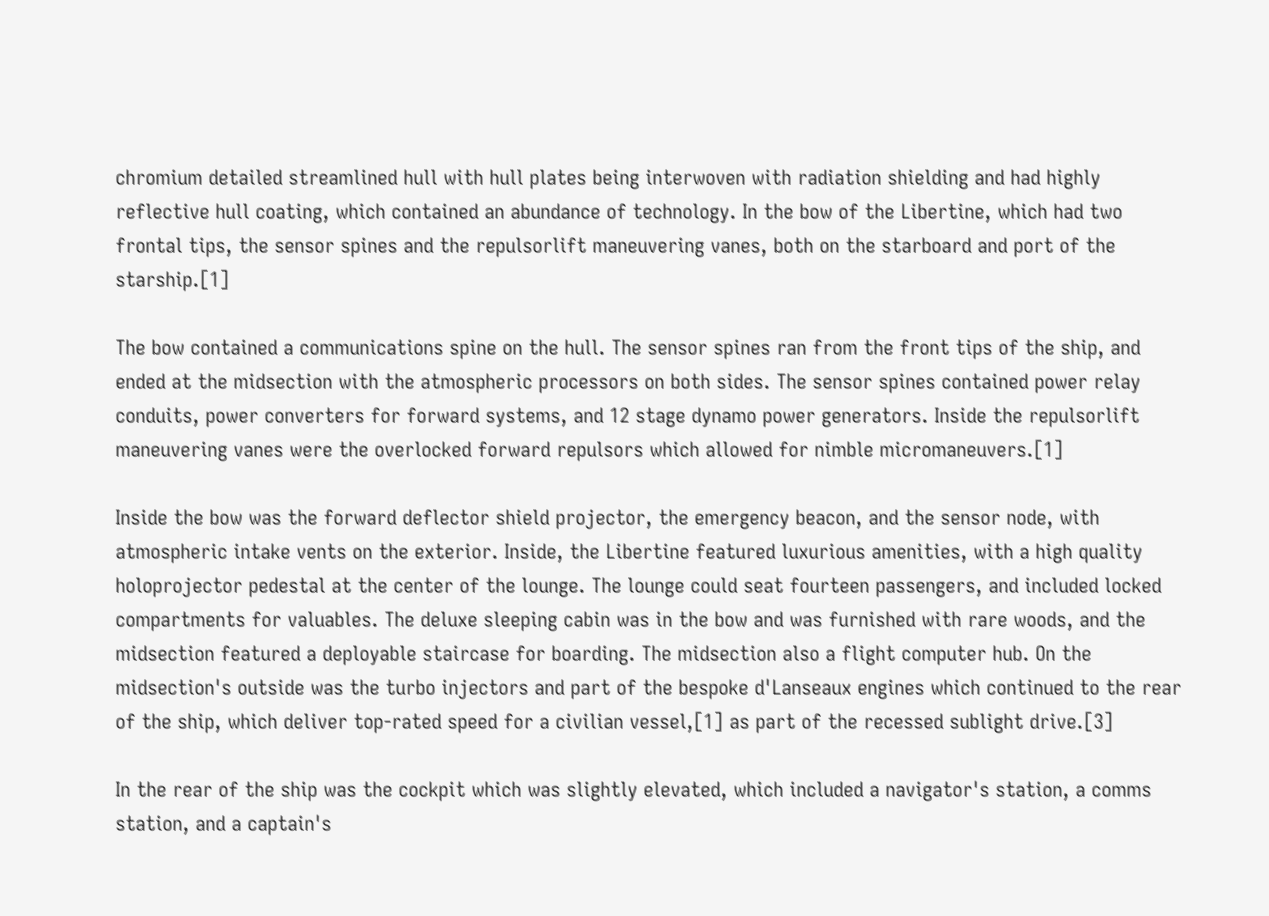chromium detailed streamlined hull with hull plates being interwoven with radiation shielding and had highly reflective hull coating, which contained an abundance of technology. In the bow of the Libertine, which had two frontal tips, the sensor spines and the repulsorlift maneuvering vanes, both on the starboard and port of the starship.[1]

The bow contained a communications spine on the hull. The sensor spines ran from the front tips of the ship, and ended at the midsection with the atmospheric processors on both sides. The sensor spines contained power relay conduits, power converters for forward systems, and 12 stage dynamo power generators. Inside the repulsorlift maneuvering vanes were the overlocked forward repulsors which allowed for nimble micromaneuvers.[1]

Inside the bow was the forward deflector shield projector, the emergency beacon, and the sensor node, with atmospheric intake vents on the exterior. Inside, the Libertine featured luxurious amenities, with a high quality holoprojector pedestal at the center of the lounge. The lounge could seat fourteen passengers, and included locked compartments for valuables. The deluxe sleeping cabin was in the bow and was furnished with rare woods, and the midsection featured a deployable staircase for boarding. The midsection also a flight computer hub. On the midsection's outside was the turbo injectors and part of the bespoke d'Lanseaux engines which continued to the rear of the ship, which deliver top-rated speed for a civilian vessel,[1] as part of the recessed sublight drive.[3]

In the rear of the ship was the cockpit which was slightly elevated, which included a navigator's station, a comms station, and a captain's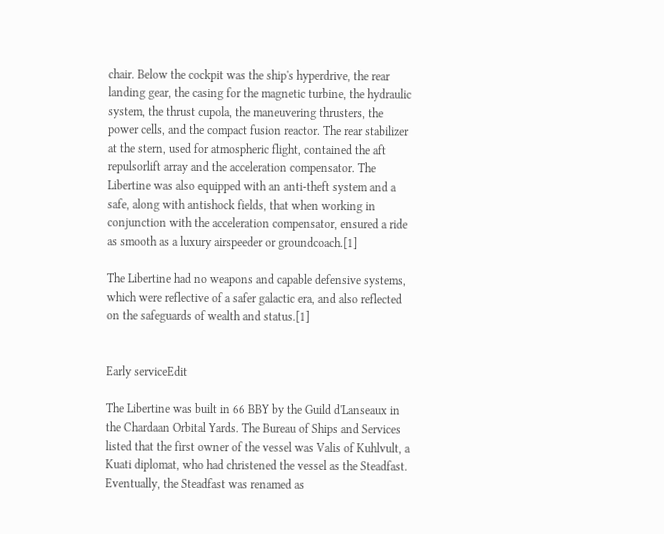chair. Below the cockpit was the ship's hyperdrive, the rear landing gear, the casing for the magnetic turbine, the hydraulic system, the thrust cupola, the maneuvering thrusters, the power cells, and the compact fusion reactor. The rear stabilizer at the stern, used for atmospheric flight, contained the aft repulsorlift array and the acceleration compensator. The Libertine was also equipped with an anti-theft system and a safe, along with antishock fields, that when working in conjunction with the acceleration compensator, ensured a ride as smooth as a luxury airspeeder or groundcoach.[1]

The Libertine had no weapons and capable defensive systems, which were reflective of a safer galactic era, and also reflected on the safeguards of wealth and status.[1]


Early serviceEdit

The Libertine was built in 66 BBY by the Guild d'Lanseaux in the Chardaan Orbital Yards. The Bureau of Ships and Services listed that the first owner of the vessel was Valis of Kuhlvult, a Kuati diplomat, who had christened the vessel as the Steadfast. Eventually, the Steadfast was renamed as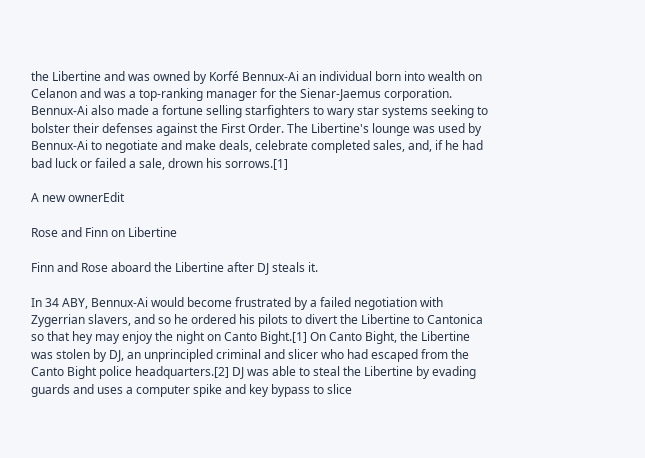the Libertine and was owned by Korfé Bennux-Ai an individual born into wealth on Celanon and was a top-ranking manager for the Sienar-Jaemus corporation. Bennux-Ai also made a fortune selling starfighters to wary star systems seeking to bolster their defenses against the First Order. The Libertine's lounge was used by Bennux-Ai to negotiate and make deals, celebrate completed sales, and, if he had bad luck or failed a sale, drown his sorrows.[1]

A new ownerEdit

Rose and Finn on Libertine

Finn and Rose aboard the Libertine after DJ steals it.

In 34 ABY, Bennux-Ai would become frustrated by a failed negotiation with Zygerrian slavers, and so he ordered his pilots to divert the Libertine to Cantonica so that hey may enjoy the night on Canto Bight.[1] On Canto Bight, the Libertine was stolen by DJ, an unprincipled criminal and slicer who had escaped from the Canto Bight police headquarters.[2] DJ was able to steal the Libertine by evading guards and uses a computer spike and key bypass to slice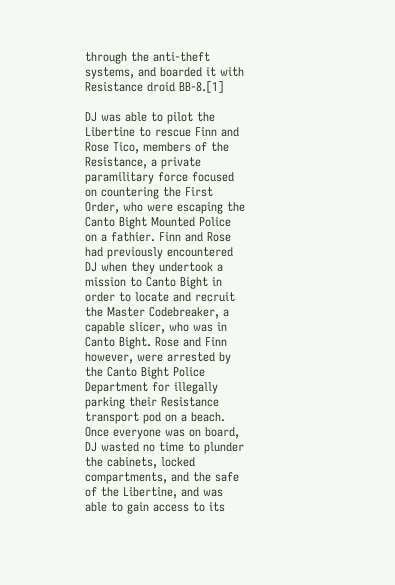through the anti-theft systems, and boarded it with Resistance droid BB-8.[1]

DJ was able to pilot the Libertine to rescue Finn and Rose Tico, members of the Resistance, a private paramilitary force focused on countering the First Order, who were escaping the Canto Bight Mounted Police on a fathier. Finn and Rose had previously encountered DJ when they undertook a mission to Canto Bight in order to locate and recruit the Master Codebreaker, a capable slicer, who was in Canto Bight. Rose and Finn however, were arrested by the Canto Bight Police Department for illegally parking their Resistance transport pod on a beach. Once everyone was on board, DJ wasted no time to plunder the cabinets, locked compartments, and the safe of the Libertine, and was able to gain access to its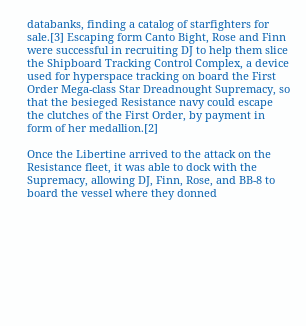databanks, finding a catalog of starfighters for sale.[3] Escaping form Canto Bight, Rose and Finn were successful in recruiting DJ to help them slice the Shipboard Tracking Control Complex, a device used for hyperspace tracking on board the First Order Mega-class Star Dreadnought Supremacy, so that the besieged Resistance navy could escape the clutches of the First Order, by payment in form of her medallion.[2]

Once the Libertine arrived to the attack on the Resistance fleet, it was able to dock with the Supremacy, allowing DJ, Finn, Rose, and BB-8 to board the vessel where they donned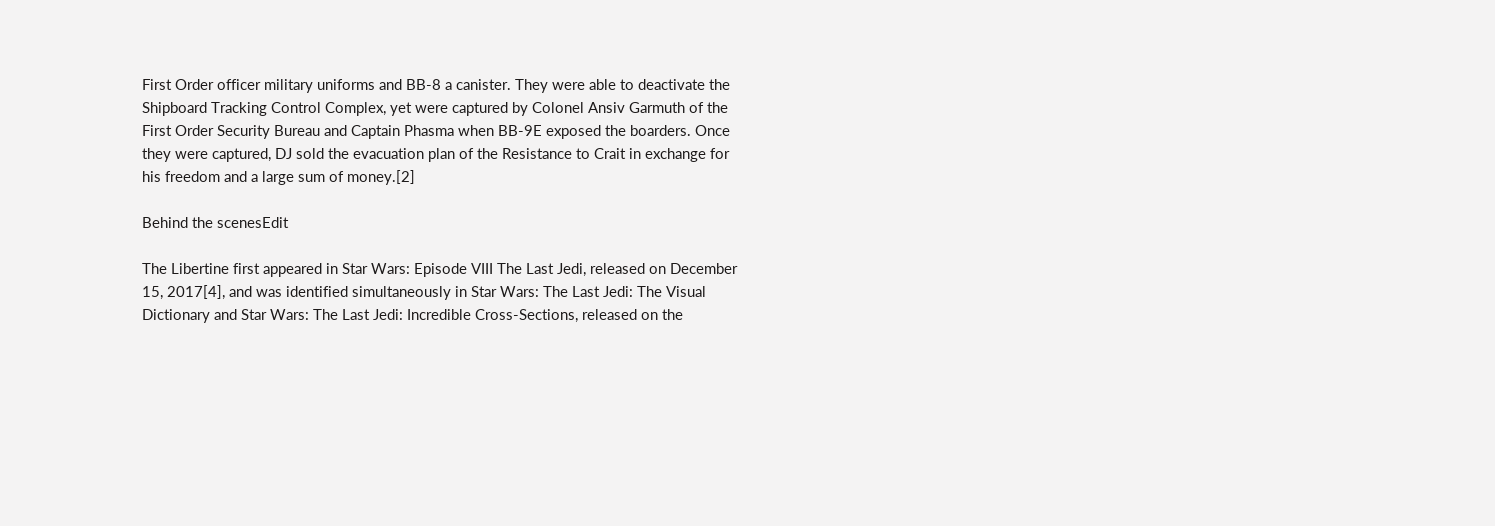First Order officer military uniforms and BB-8 a canister. They were able to deactivate the Shipboard Tracking Control Complex, yet were captured by Colonel Ansiv Garmuth of the First Order Security Bureau and Captain Phasma when BB-9E exposed the boarders. Once they were captured, DJ sold the evacuation plan of the Resistance to Crait in exchange for his freedom and a large sum of money.[2]

Behind the scenesEdit

The Libertine first appeared in Star Wars: Episode VIII The Last Jedi, released on December 15, 2017[4], and was identified simultaneously in Star Wars: The Last Jedi: The Visual Dictionary and Star Wars: The Last Jedi: Incredible Cross-Sections, released on the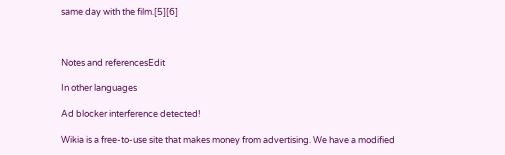same day with the film.[5][6]



Notes and referencesEdit

In other languages

Ad blocker interference detected!

Wikia is a free-to-use site that makes money from advertising. We have a modified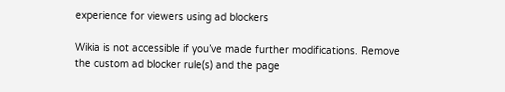experience for viewers using ad blockers

Wikia is not accessible if you’ve made further modifications. Remove the custom ad blocker rule(s) and the page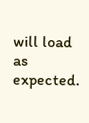will load as expected.